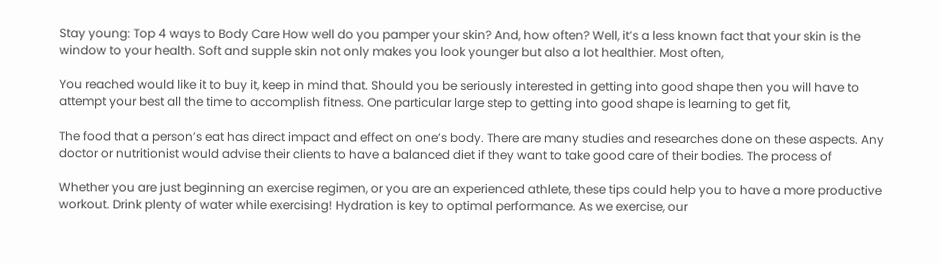Stay young: Top 4 ways to Body Care How well do you pamper your skin? And, how often? Well, it’s a less known fact that your skin is the window to your health. Soft and supple skin not only makes you look younger but also a lot healthier. Most often,

You reached would like it to buy it, keep in mind that. Should you be seriously interested in getting into good shape then you will have to attempt your best all the time to accomplish fitness. One particular large step to getting into good shape is learning to get fit,

The food that a person’s eat has direct impact and effect on one’s body. There are many studies and researches done on these aspects. Any doctor or nutritionist would advise their clients to have a balanced diet if they want to take good care of their bodies. The process of

Whether you are just beginning an exercise regimen, or you are an experienced athlete, these tips could help you to have a more productive workout. Drink plenty of water while exercising! Hydration is key to optimal performance. As we exercise, our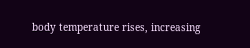body temperature rises, increasing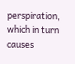perspiration, which in turn causes